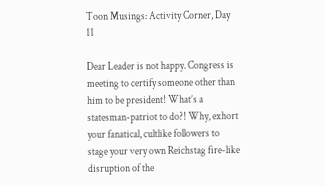Toon Musings: Activity Corner, Day 11

Dear Leader is not happy. Congress is meeting to certify someone other than him to be president! What’s a statesman-patriot to do?! Why, exhort your fanatical, cultlike followers to stage your very own Reichstag fire-like disruption of the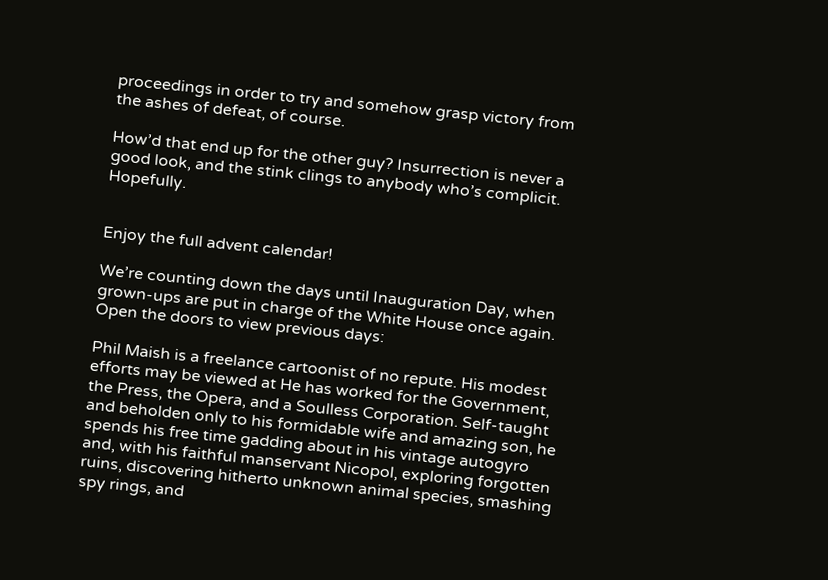proceedings in order to try and somehow grasp victory from the ashes of defeat, of course.

How’d that end up for the other guy? Insurrection is never a good look, and the stink clings to anybody who’s complicit. Hopefully.


Enjoy the full advent calendar!

We’re counting down the days until Inauguration Day, when grown-ups are put in charge of the White House once again. Open the doors to view previous days:

Phil Maish is a freelance cartoonist of no repute. His modest efforts may be viewed at He has worked for the Government, the Press, the Opera, and a Soulless Corporation. Self-taught and beholden only to his formidable wife and amazing son, he spends his free time gadding about in his vintage autogyro and, with his faithful manservant Nicopol, exploring forgotten ruins, discovering hitherto unknown animal species, smashing spy rings, and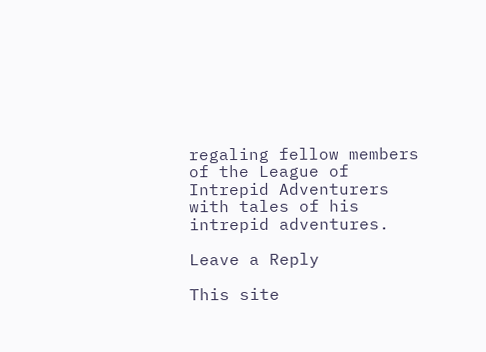regaling fellow members of the League of Intrepid Adventurers with tales of his intrepid adventures.

Leave a Reply

This site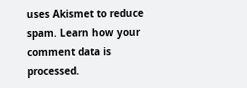uses Akismet to reduce spam. Learn how your comment data is processed.